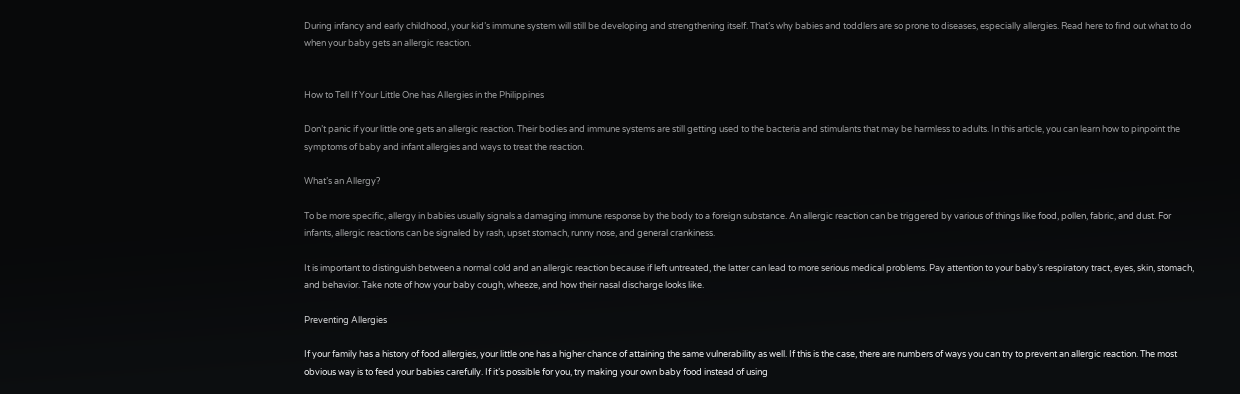During infancy and early childhood, your kid’s immune system will still be developing and strengthening itself. That’s why babies and toddlers are so prone to diseases, especially allergies. Read here to find out what to do when your baby gets an allergic reaction.


How to Tell If Your Little One has Allergies in the Philippines

Don’t panic if your little one gets an allergic reaction. Their bodies and immune systems are still getting used to the bacteria and stimulants that may be harmless to adults. In this article, you can learn how to pinpoint the symptoms of baby and infant allergies and ways to treat the reaction.

What’s an Allergy?

To be more specific, allergy in babies usually signals a damaging immune response by the body to a foreign substance. An allergic reaction can be triggered by various of things like food, pollen, fabric, and dust. For infants, allergic reactions can be signaled by rash, upset stomach, runny nose, and general crankiness.

It is important to distinguish between a normal cold and an allergic reaction because if left untreated, the latter can lead to more serious medical problems. Pay attention to your baby’s respiratory tract, eyes, skin, stomach, and behavior. Take note of how your baby cough, wheeze, and how their nasal discharge looks like.

Preventing Allergies

If your family has a history of food allergies, your little one has a higher chance of attaining the same vulnerability as well. If this is the case, there are numbers of ways you can try to prevent an allergic reaction. The most obvious way is to feed your babies carefully. If it’s possible for you, try making your own baby food instead of using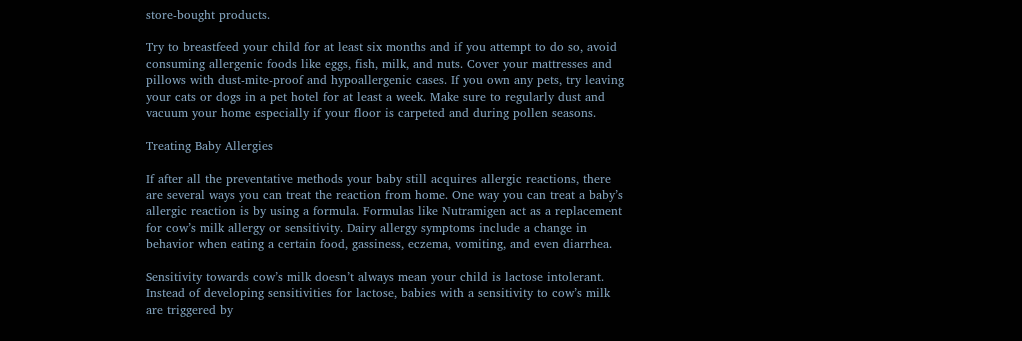store-bought products.

Try to breastfeed your child for at least six months and if you attempt to do so, avoid consuming allergenic foods like eggs, fish, milk, and nuts. Cover your mattresses and pillows with dust-mite-proof and hypoallergenic cases. If you own any pets, try leaving your cats or dogs in a pet hotel for at least a week. Make sure to regularly dust and vacuum your home especially if your floor is carpeted and during pollen seasons.

Treating Baby Allergies

If after all the preventative methods your baby still acquires allergic reactions, there are several ways you can treat the reaction from home. One way you can treat a baby’s allergic reaction is by using a formula. Formulas like Nutramigen act as a replacement for cow’s milk allergy or sensitivity. Dairy allergy symptoms include a change in behavior when eating a certain food, gassiness, eczema, vomiting, and even diarrhea.

Sensitivity towards cow’s milk doesn’t always mean your child is lactose intolerant. Instead of developing sensitivities for lactose, babies with a sensitivity to cow’s milk are triggered by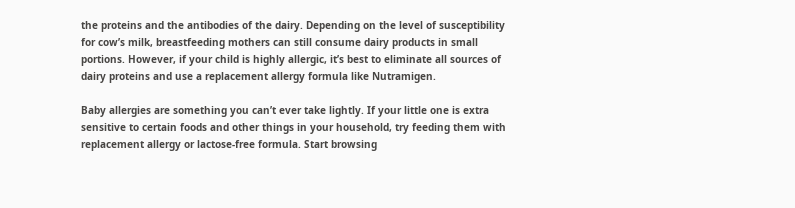the proteins and the antibodies of the dairy. Depending on the level of susceptibility for cow’s milk, breastfeeding mothers can still consume dairy products in small portions. However, if your child is highly allergic, it’s best to eliminate all sources of dairy proteins and use a replacement allergy formula like Nutramigen.

Baby allergies are something you can’t ever take lightly. If your little one is extra sensitive to certain foods and other things in your household, try feeding them with replacement allergy or lactose-free formula. Start browsing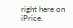right here on iPrice.